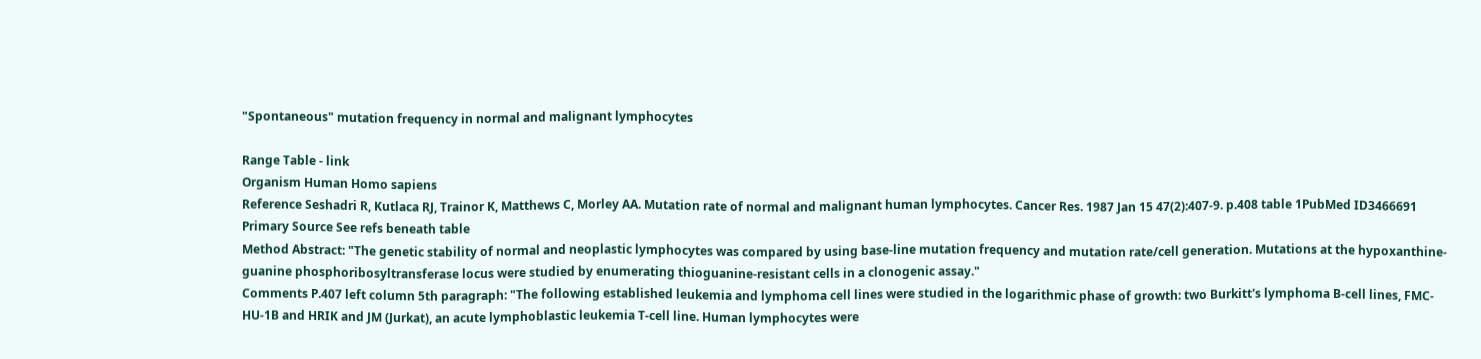"Spontaneous" mutation frequency in normal and malignant lymphocytes

Range Table - link
Organism Human Homo sapiens
Reference Seshadri R, Kutlaca RJ, Trainor K, Matthews C, Morley AA. Mutation rate of normal and malignant human lymphocytes. Cancer Res. 1987 Jan 15 47(2):407-9. p.408 table 1PubMed ID3466691
Primary Source See refs beneath table
Method Abstract: "The genetic stability of normal and neoplastic lymphocytes was compared by using base-line mutation frequency and mutation rate/cell generation. Mutations at the hypoxanthine-guanine phosphoribosyltransferase locus were studied by enumerating thioguanine-resistant cells in a clonogenic assay."
Comments P.407 left column 5th paragraph: "The following established leukemia and lymphoma cell lines were studied in the logarithmic phase of growth: two Burkitt's lymphoma B-cell lines, FMC-HU-1B and HRIK and JM (Jurkat), an acute lymphoblastic leukemia T-cell line. Human lymphocytes were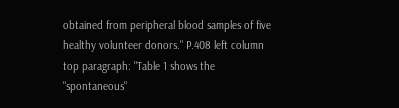obtained from peripheral blood samples of five healthy volunteer donors." P.408 left column top paragraph: "Table 1 shows the "spontaneous"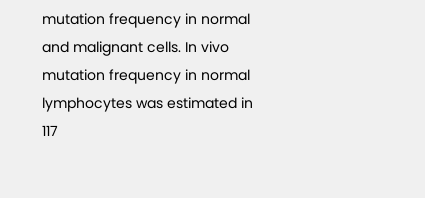mutation frequency in normal and malignant cells. In vivo mutation frequency in normal lymphocytes was estimated in 117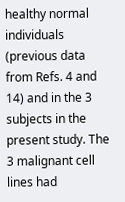healthy normal individuals (previous data from Refs. 4 and 14) and in the 3 subjects in the present study. The 3 malignant cell lines had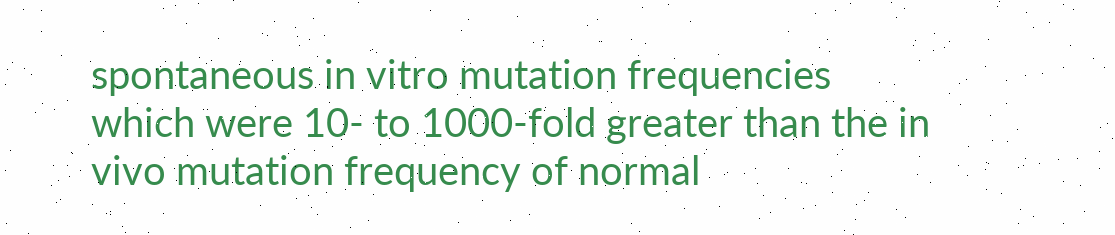spontaneous in vitro mutation frequencies which were 10- to 1000-fold greater than the in vivo mutation frequency of normal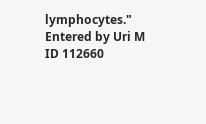lymphocytes."
Entered by Uri M
ID 112660